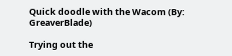Quick doodle with the Wacom (By: GreaverBlade)

Trying out the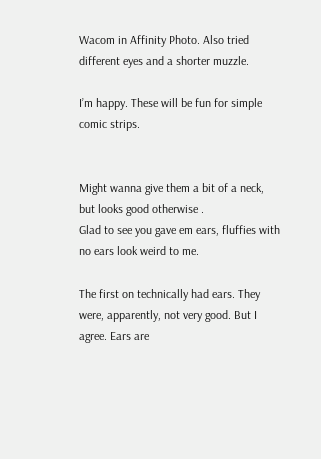Wacom in Affinity Photo. Also tried different eyes and a shorter muzzle.

I’m happy. These will be fun for simple comic strips.


Might wanna give them a bit of a neck, but looks good otherwise .
Glad to see you gave em ears, fluffies with no ears look weird to me.

The first on technically had ears. They were, apparently, not very good. But I agree. Ears are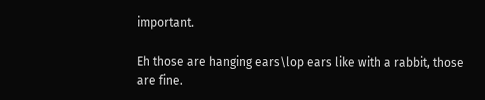important.

Eh those are hanging ears\lop ears like with a rabbit, those are fine.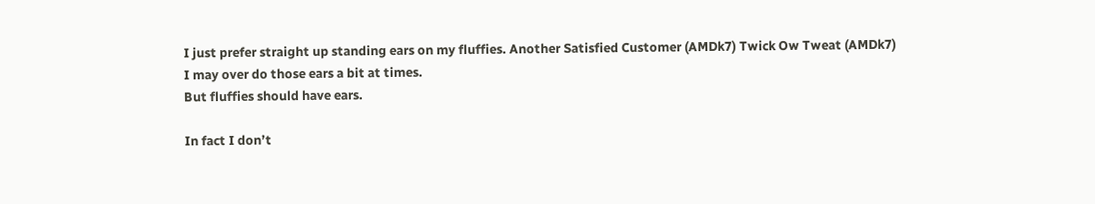I just prefer straight up standing ears on my fluffies. Another Satisfied Customer (AMDk7) Twick Ow Tweat (AMDk7)
I may over do those ears a bit at times.
But fluffies should have ears.

In fact I don’t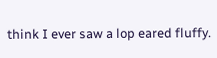think I ever saw a lop eared fluffy.